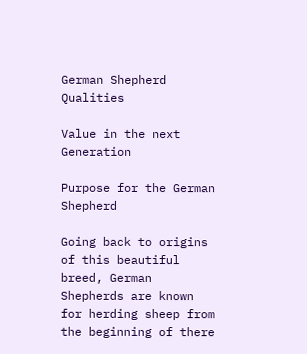German Shepherd Qualities

Value in the next Generation

Purpose for the German Shepherd

Going back to origins of this beautiful breed, German Shepherds are known for herding sheep from the beginning of there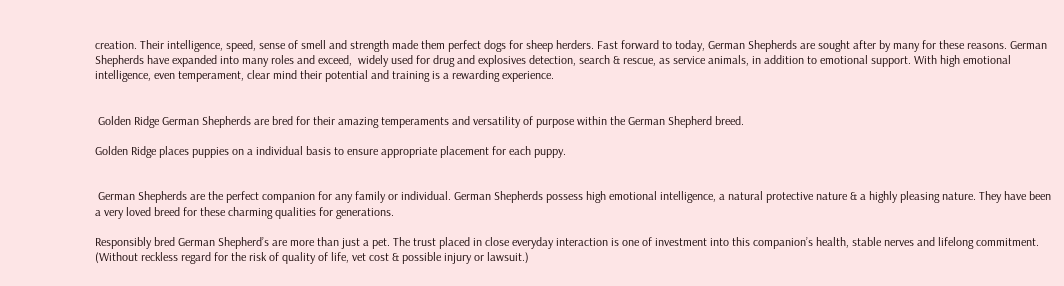creation. Their intelligence, speed, sense of smell and strength made them perfect dogs for sheep herders. Fast forward to today, German Shepherds are sought after by many for these reasons. German Shepherds have expanded into many roles and exceed,  widely used for drug and explosives detection, search & rescue, as service animals, in addition to emotional support. With high emotional intelligence, even temperament, clear mind their potential and training is a rewarding experience.


 Golden Ridge German Shepherds are bred for their amazing temperaments and versatility of purpose within the German Shepherd breed.

Golden Ridge places puppies on a individual basis to ensure appropriate placement for each puppy.


 German Shepherds are the perfect companion for any family or individual. German Shepherds possess high emotional intelligence, a natural protective nature & a highly pleasing nature. They have been a very loved breed for these charming qualities for generations.

Responsibly bred German Shepherd’s are more than just a pet. The trust placed in close everyday interaction is one of investment into this companion’s health, stable nerves and lifelong commitment. (Without reckless regard for the risk of quality of life, vet cost & possible injury or lawsuit.)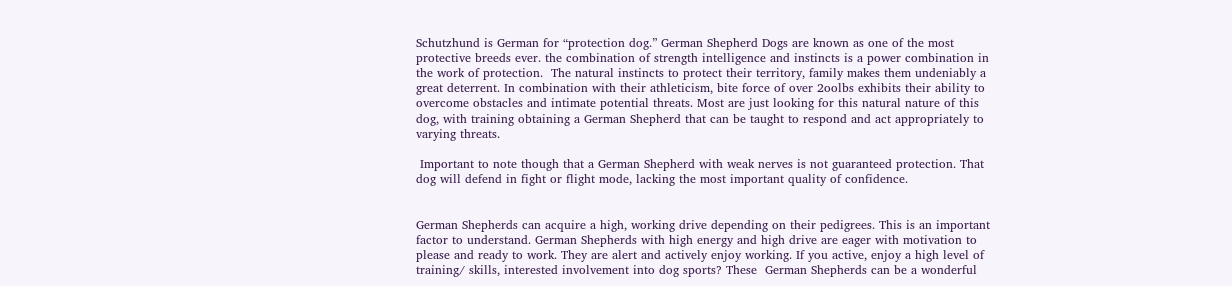Schutzhund is German for “protection dog.” German Shepherd Dogs are known as one of the most protective breeds ever. the combination of strength intelligence and instincts is a power combination in the work of protection.  The natural instincts to protect their territory, family makes them undeniably a great deterrent. In combination with their athleticism, bite force of over 2oolbs exhibits their ability to overcome obstacles and intimate potential threats. Most are just looking for this natural nature of this dog, with training obtaining a German Shepherd that can be taught to respond and act appropriately to varying threats.

 Important to note though that a German Shepherd with weak nerves is not guaranteed protection. That dog will defend in fight or flight mode, lacking the most important quality of confidence.


German Shepherds can acquire a high, working drive depending on their pedigrees. This is an important factor to understand. German Shepherds with high energy and high drive are eager with motivation to please and ready to work. They are alert and actively enjoy working. If you active, enjoy a high level of training/ skills, interested involvement into dog sports? These  German Shepherds can be a wonderful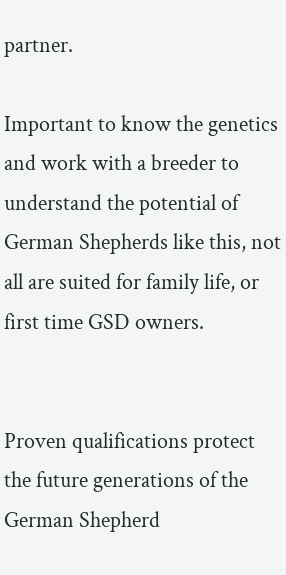partner.

Important to know the genetics and work with a breeder to understand the potential of German Shepherds like this, not all are suited for family life, or first time GSD owners.


Proven qualifications protect the future generations of the German Shepherd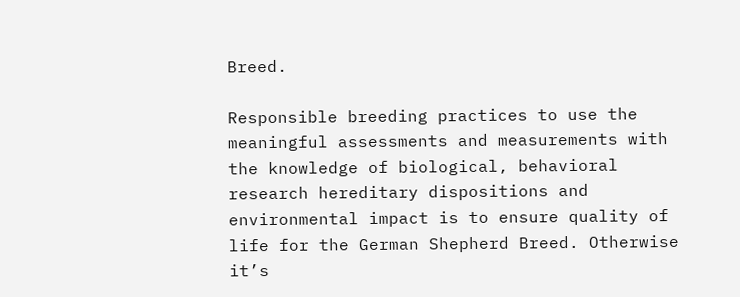Breed.

Responsible breeding practices to use the meaningful assessments and measurements with the knowledge of biological, behavioral research hereditary dispositions and environmental impact is to ensure quality of life for the German Shepherd Breed. Otherwise it’s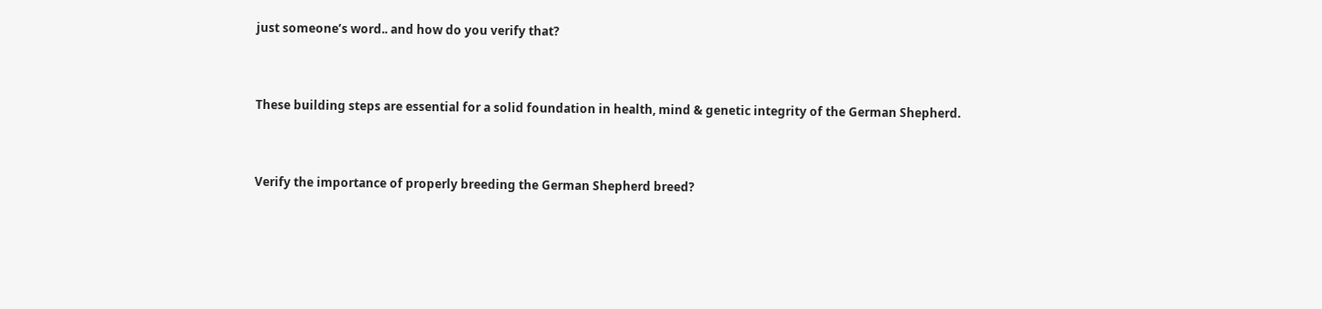just someone’s word.. and how do you verify that?


These building steps are essential for a solid foundation in health, mind & genetic integrity of the German Shepherd.


Verify the importance of properly breeding the German Shepherd breed?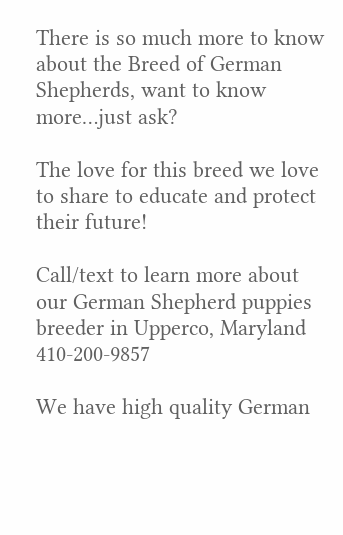There is so much more to know about the Breed of German Shepherds, want to know more…just ask?

The love for this breed we love to share to educate and protect their future!

Call/text to learn more about our German Shepherd puppies breeder in Upperco, Maryland 410-200-9857

We have high quality German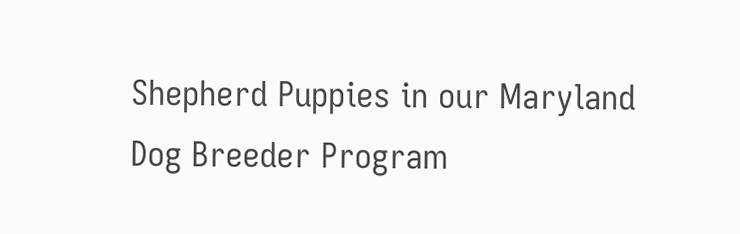Shepherd Puppies in our Maryland Dog Breeder Program